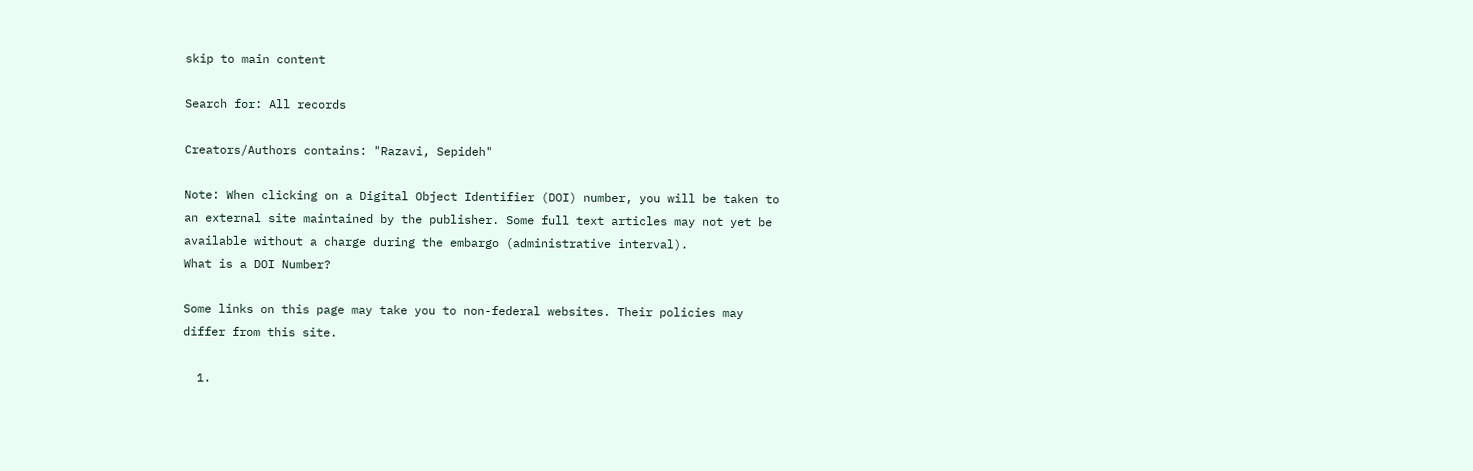skip to main content

Search for: All records

Creators/Authors contains: "Razavi, Sepideh"

Note: When clicking on a Digital Object Identifier (DOI) number, you will be taken to an external site maintained by the publisher. Some full text articles may not yet be available without a charge during the embargo (administrative interval).
What is a DOI Number?

Some links on this page may take you to non-federal websites. Their policies may differ from this site.

  1.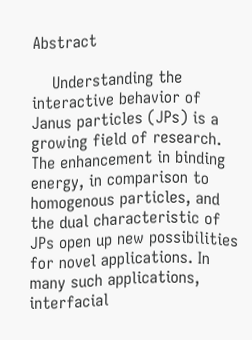Abstract

    Understanding the interactive behavior of Janus particles (JPs) is a growing field of research. The enhancement in binding energy, in comparison to homogenous particles, and the dual characteristic of JPs open up new possibilities for novel applications. In many such applications, interfacial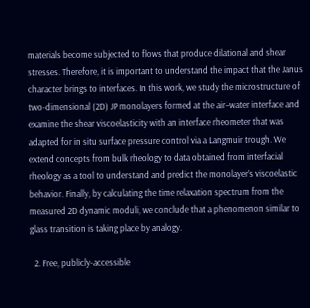materials become subjected to flows that produce dilational and shear stresses. Therefore, it is important to understand the impact that the Janus character brings to interfaces. In this work, we study the microstructure of two-dimensional (2D) JP monolayers formed at the air–water interface and examine the shear viscoelasticity with an interface rheometer that was adapted for in situ surface pressure control via a Langmuir trough. We extend concepts from bulk rheology to data obtained from interfacial rheology as a tool to understand and predict the monolayer’s viscoelastic behavior. Finally, by calculating the time relaxation spectrum from the measured 2D dynamic moduli, we conclude that a phenomenon similar to glass transition is taking place by analogy.

  2. Free, publicly-accessible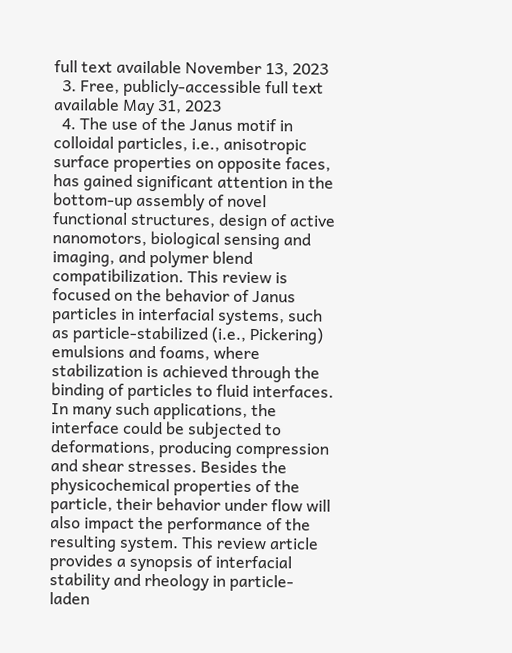full text available November 13, 2023
  3. Free, publicly-accessible full text available May 31, 2023
  4. The use of the Janus motif in colloidal particles, i.e., anisotropic surface properties on opposite faces, has gained significant attention in the bottom-up assembly of novel functional structures, design of active nanomotors, biological sensing and imaging, and polymer blend compatibilization. This review is focused on the behavior of Janus particles in interfacial systems, such as particle-stabilized (i.e., Pickering) emulsions and foams, where stabilization is achieved through the binding of particles to fluid interfaces. In many such applications, the interface could be subjected to deformations, producing compression and shear stresses. Besides the physicochemical properties of the particle, their behavior under flow will also impact the performance of the resulting system. This review article provides a synopsis of interfacial stability and rheology in particle-laden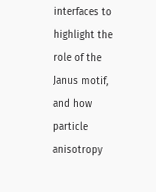interfaces to highlight the role of the Janus motif, and how particle anisotropy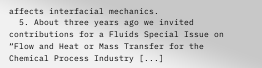affects interfacial mechanics.
  5. About three years ago we invited contributions for a Fluids Special Issue on “Flow and Heat or Mass Transfer for the Chemical Process Industry [...]